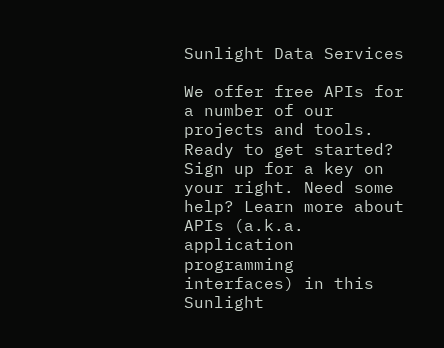Sunlight Data Services

We offer free APIs for a number of our projects and tools. Ready to get started? Sign up for a key on your right. Need some help? Learn more about APIs (a.k.a. application programming interfaces) in this Sunlight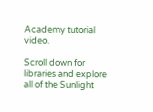Academy tutorial video.

Scroll down for libraries and explore all of the Sunlight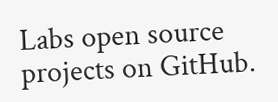Labs open source projects on GitHub.